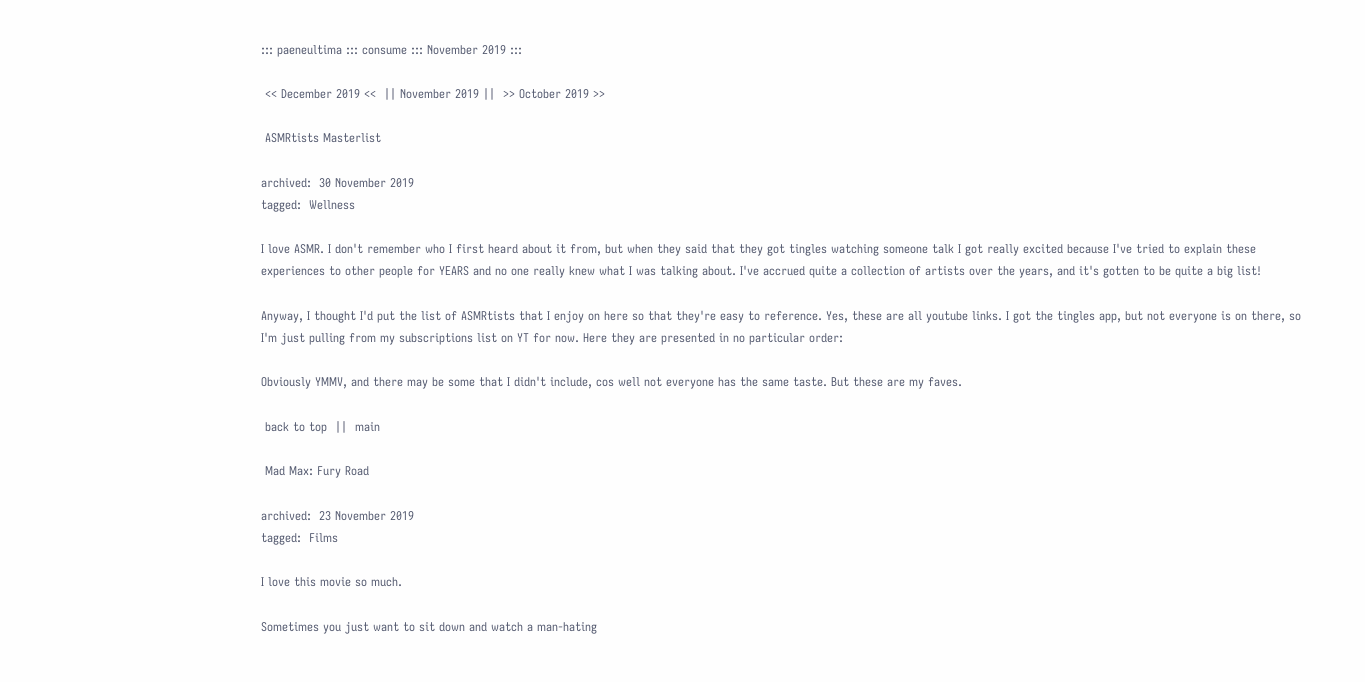::: paeneultima ::: consume ::: November 2019 :::

 << December 2019 <<  || November 2019 ||  >> October 2019 >>

 ASMRtists Masterlist

archived:  30 November 2019
tagged:  Wellness

I love ASMR. I don't remember who I first heard about it from, but when they said that they got tingles watching someone talk I got really excited because I've tried to explain these experiences to other people for YEARS and no one really knew what I was talking about. I've accrued quite a collection of artists over the years, and it's gotten to be quite a big list!

Anyway, I thought I'd put the list of ASMRtists that I enjoy on here so that they're easy to reference. Yes, these are all youtube links. I got the tingles app, but not everyone is on there, so I'm just pulling from my subscriptions list on YT for now. Here they are presented in no particular order:

Obviously YMMV, and there may be some that I didn't include, cos well not everyone has the same taste. But these are my faves.

 back to top  ||  main

 Mad Max: Fury Road

archived:  23 November 2019
tagged:  Films

I love this movie so much.

Sometimes you just want to sit down and watch a man-hating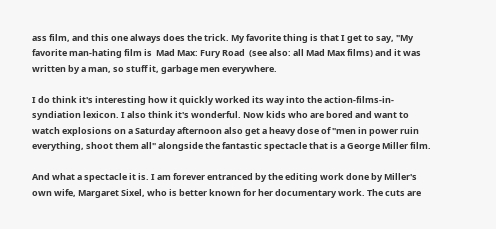ass film, and this one always does the trick. My favorite thing is that I get to say, "My favorite man-hating film is  Mad Max: Fury Road  (see also: all Mad Max films) and it was written by a man, so stuff it, garbage men everywhere.

I do think it's interesting how it quickly worked its way into the action-films-in-syndiation lexicon. I also think it's wonderful. Now kids who are bored and want to watch explosions on a Saturday afternoon also get a heavy dose of "men in power ruin everything, shoot them all" alongside the fantastic spectacle that is a George Miller film.

And what a spectacle it is. I am forever entranced by the editing work done by Miller's own wife, Margaret Sixel, who is better known for her documentary work. The cuts are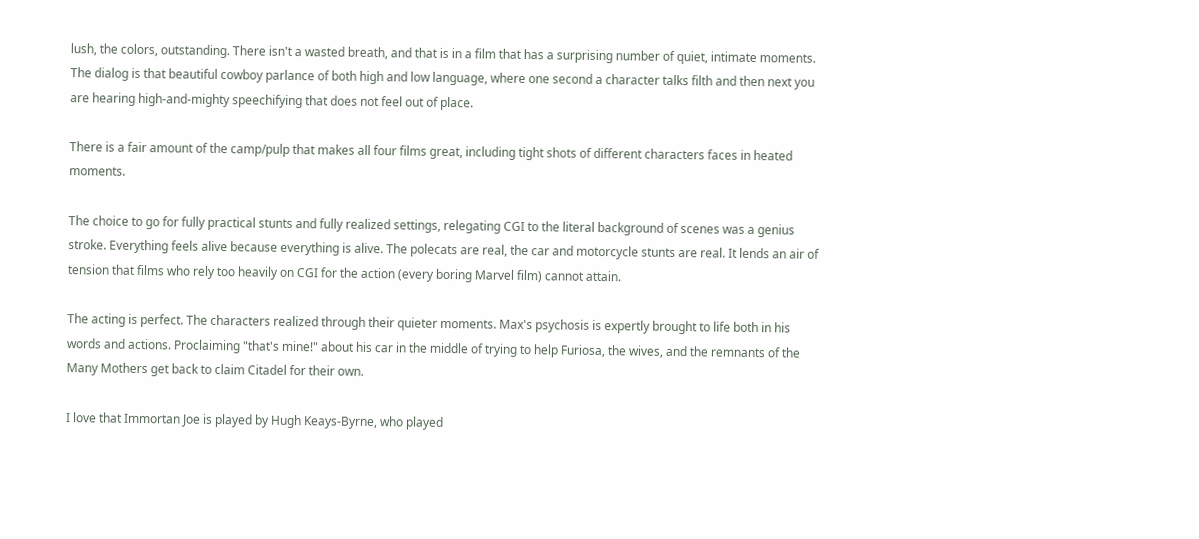lush, the colors, outstanding. There isn't a wasted breath, and that is in a film that has a surprising number of quiet, intimate moments. The dialog is that beautiful cowboy parlance of both high and low language, where one second a character talks filth and then next you are hearing high-and-mighty speechifying that does not feel out of place.

There is a fair amount of the camp/pulp that makes all four films great, including tight shots of different characters faces in heated moments.

The choice to go for fully practical stunts and fully realized settings, relegating CGI to the literal background of scenes was a genius stroke. Everything feels alive because everything is alive. The polecats are real, the car and motorcycle stunts are real. It lends an air of tension that films who rely too heavily on CGI for the action (every boring Marvel film) cannot attain.

The acting is perfect. The characters realized through their quieter moments. Max's psychosis is expertly brought to life both in his words and actions. Proclaiming "that's mine!" about his car in the middle of trying to help Furiosa, the wives, and the remnants of the Many Mothers get back to claim Citadel for their own.

I love that Immortan Joe is played by Hugh Keays-Byrne, who played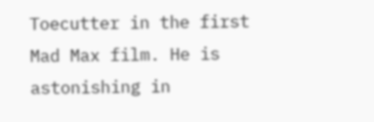Toecutter in the first Mad Max film. He is astonishing in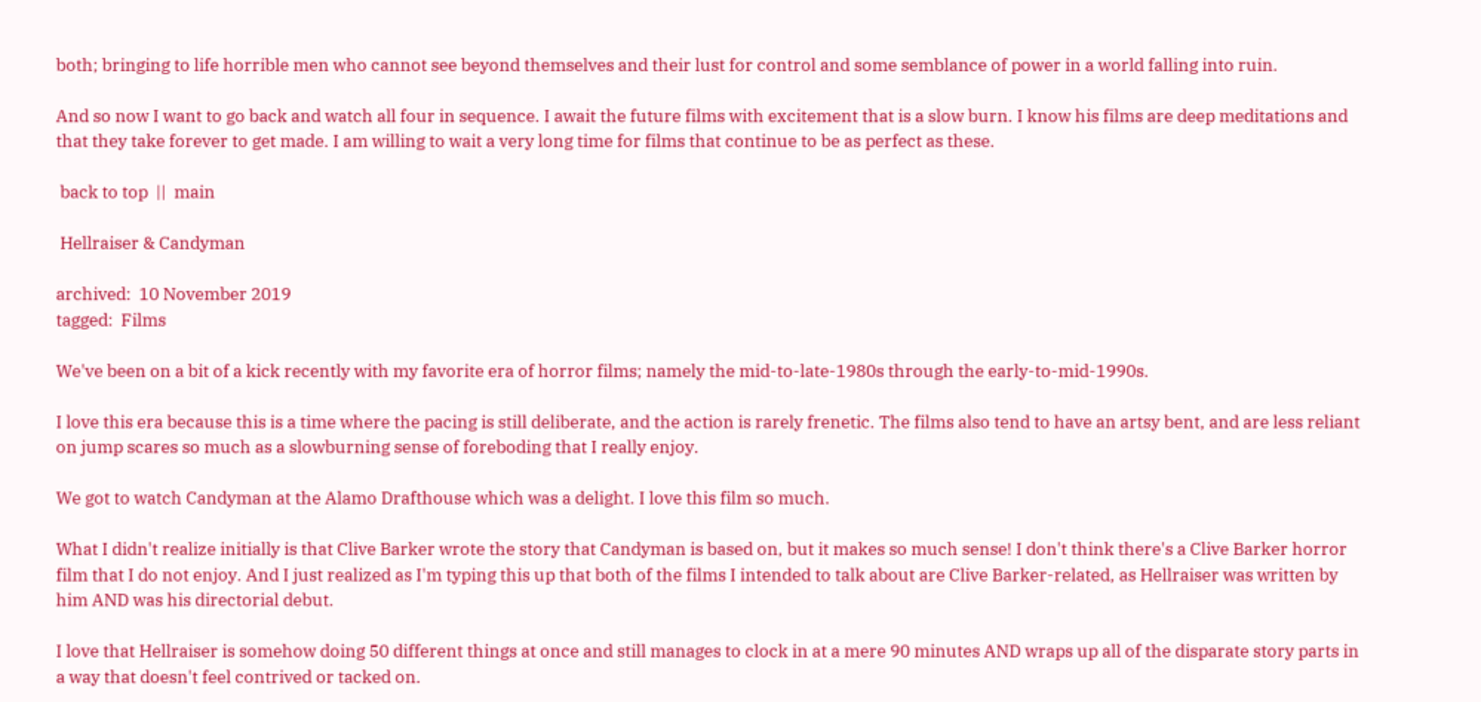both; bringing to life horrible men who cannot see beyond themselves and their lust for control and some semblance of power in a world falling into ruin.

And so now I want to go back and watch all four in sequence. I await the future films with excitement that is a slow burn. I know his films are deep meditations and that they take forever to get made. I am willing to wait a very long time for films that continue to be as perfect as these.

 back to top  ||  main

 Hellraiser & Candyman

archived:  10 November 2019
tagged:  Films

We've been on a bit of a kick recently with my favorite era of horror films; namely the mid-to-late-1980s through the early-to-mid-1990s.

I love this era because this is a time where the pacing is still deliberate, and the action is rarely frenetic. The films also tend to have an artsy bent, and are less reliant on jump scares so much as a slowburning sense of foreboding that I really enjoy.

We got to watch Candyman at the Alamo Drafthouse which was a delight. I love this film so much.

What I didn't realize initially is that Clive Barker wrote the story that Candyman is based on, but it makes so much sense! I don't think there's a Clive Barker horror film that I do not enjoy. And I just realized as I'm typing this up that both of the films I intended to talk about are Clive Barker-related, as Hellraiser was written by him AND was his directorial debut.

I love that Hellraiser is somehow doing 50 different things at once and still manages to clock in at a mere 90 minutes AND wraps up all of the disparate story parts in a way that doesn't feel contrived or tacked on.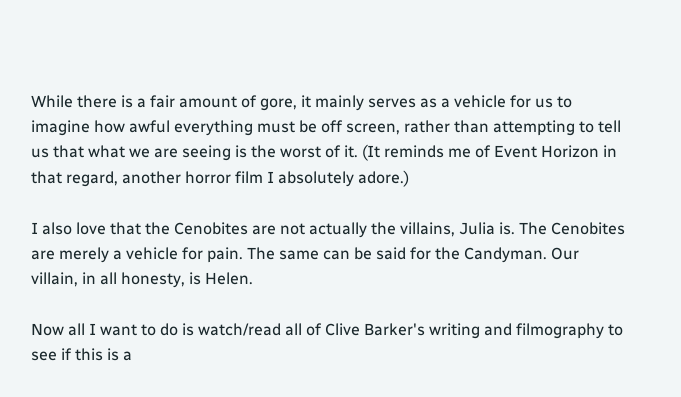While there is a fair amount of gore, it mainly serves as a vehicle for us to imagine how awful everything must be off screen, rather than attempting to tell us that what we are seeing is the worst of it. (It reminds me of Event Horizon in that regard, another horror film I absolutely adore.)

I also love that the Cenobites are not actually the villains, Julia is. The Cenobites are merely a vehicle for pain. The same can be said for the Candyman. Our villain, in all honesty, is Helen.

Now all I want to do is watch/read all of Clive Barker's writing and filmography to see if this is a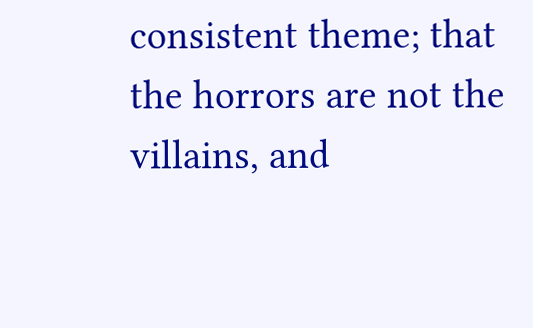consistent theme; that the horrors are not the villains, and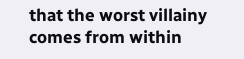that the worst villainy comes from within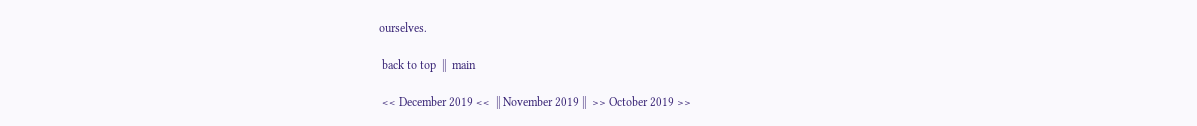ourselves.

 back to top  ||  main

 << December 2019 <<  || November 2019 ||  >> October 2019 >>